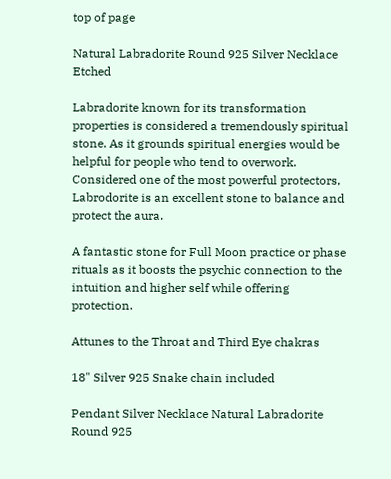top of page

Natural Labradorite Round 925 Silver Necklace Etched

Labradorite known for its transformation properties is considered a tremendously spiritual stone. As it grounds spiritual energies would be helpful for people who tend to overwork. Considered one of the most powerful protectors, Labrodorite is an excellent stone to balance and protect the aura.

A fantastic stone for Full Moon practice or phase rituals as it boosts the psychic connection to the intuition and higher self while offering protection.

Attunes to the Throat and Third Eye chakras

18" Silver 925 Snake chain included

Pendant Silver Necklace Natural Labradorite Round 925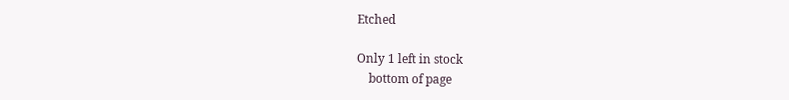Etched

Only 1 left in stock
    bottom of page